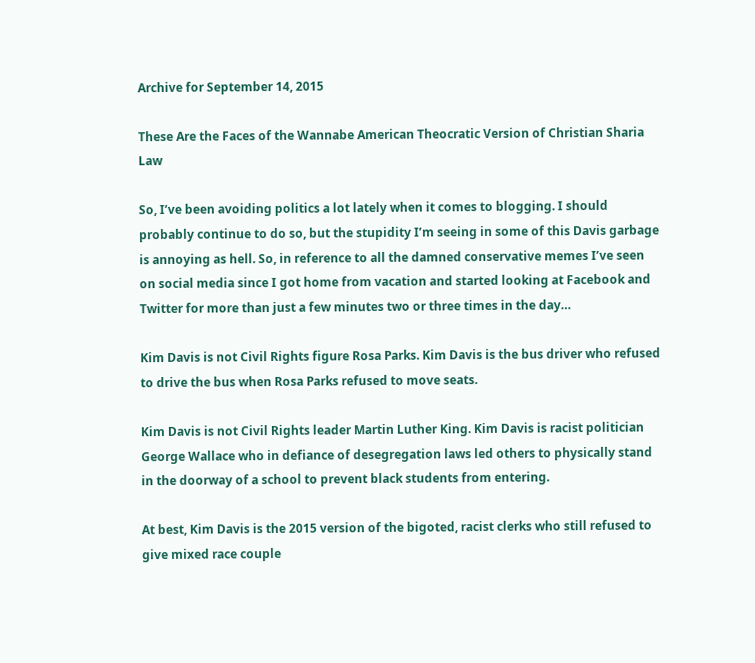Archive for September 14, 2015

These Are the Faces of the Wannabe American Theocratic Version of Christian Sharia Law

So, I’ve been avoiding politics a lot lately when it comes to blogging. I should probably continue to do so, but the stupidity I’m seeing in some of this Davis garbage is annoying as hell. So, in reference to all the damned conservative memes I’ve seen on social media since I got home from vacation and started looking at Facebook and Twitter for more than just a few minutes two or three times in the day…

Kim Davis is not Civil Rights figure Rosa Parks. Kim Davis is the bus driver who refused to drive the bus when Rosa Parks refused to move seats.

Kim Davis is not Civil Rights leader Martin Luther King. Kim Davis is racist politician George Wallace who in defiance of desegregation laws led others to physically stand in the doorway of a school to prevent black students from entering.

At best, Kim Davis is the 2015 version of the bigoted, racist clerks who still refused to give mixed race couple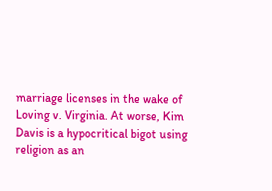marriage licenses in the wake of Loving v. Virginia. At worse, Kim Davis is a hypocritical bigot using religion as an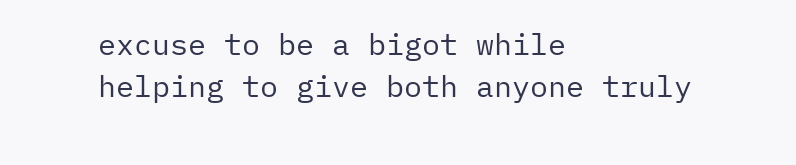excuse to be a bigot while helping to give both anyone truly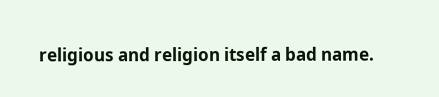religious and religion itself a bad name.